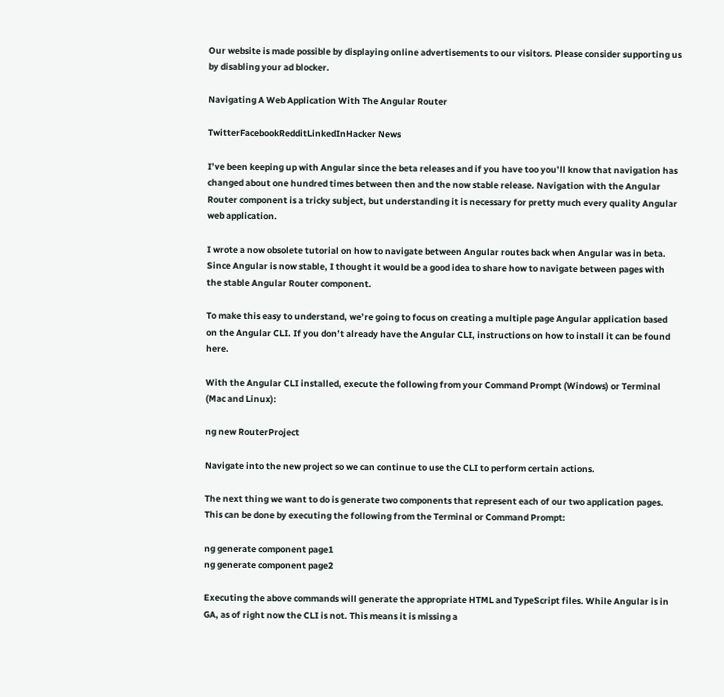Our website is made possible by displaying online advertisements to our visitors. Please consider supporting us by disabling your ad blocker.

Navigating A Web Application With The Angular Router

TwitterFacebookRedditLinkedInHacker News

I’ve been keeping up with Angular since the beta releases and if you have too you’ll know that navigation has changed about one hundred times between then and the now stable release. Navigation with the Angular Router component is a tricky subject, but understanding it is necessary for pretty much every quality Angular web application.

I wrote a now obsolete tutorial on how to navigate between Angular routes back when Angular was in beta. Since Angular is now stable, I thought it would be a good idea to share how to navigate between pages with the stable Angular Router component.

To make this easy to understand, we’re going to focus on creating a multiple page Angular application based on the Angular CLI. If you don’t already have the Angular CLI, instructions on how to install it can be found here.

With the Angular CLI installed, execute the following from your Command Prompt (Windows) or Terminal (Mac and Linux):

ng new RouterProject

Navigate into the new project so we can continue to use the CLI to perform certain actions.

The next thing we want to do is generate two components that represent each of our two application pages. This can be done by executing the following from the Terminal or Command Prompt:

ng generate component page1
ng generate component page2

Executing the above commands will generate the appropriate HTML and TypeScript files. While Angular is in GA, as of right now the CLI is not. This means it is missing a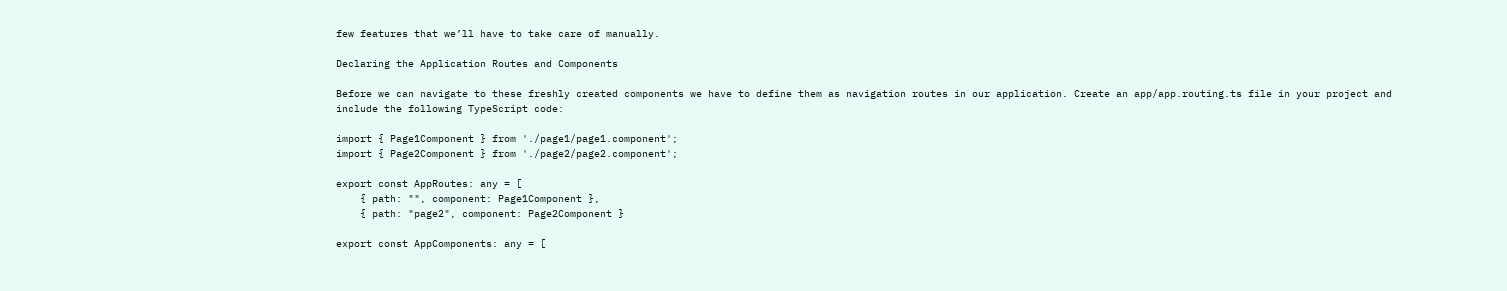few features that we’ll have to take care of manually.

Declaring the Application Routes and Components

Before we can navigate to these freshly created components we have to define them as navigation routes in our application. Create an app/app.routing.ts file in your project and include the following TypeScript code:

import { Page1Component } from './page1/page1.component';
import { Page2Component } from './page2/page2.component';

export const AppRoutes: any = [
    { path: "", component: Page1Component },
    { path: "page2", component: Page2Component }

export const AppComponents: any = [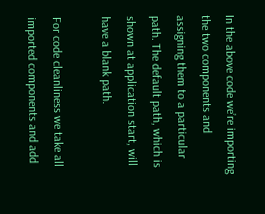In the above code we’re importing the two components and assigning them to a particular path. The default path, which is shown at application start, will have a blank path.

For code cleanliness we take all imported components and add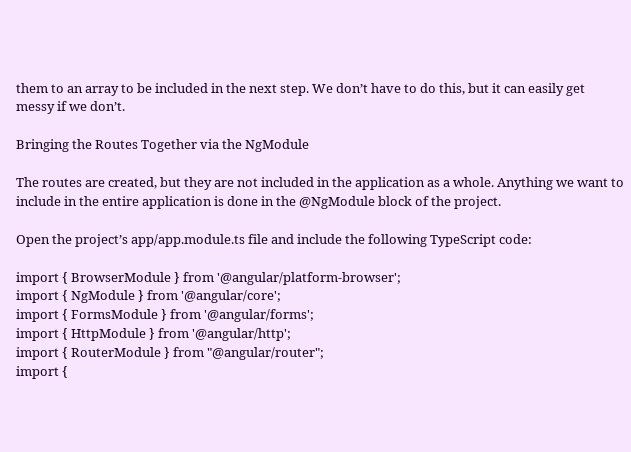them to an array to be included in the next step. We don’t have to do this, but it can easily get messy if we don’t.

Bringing the Routes Together via the NgModule

The routes are created, but they are not included in the application as a whole. Anything we want to include in the entire application is done in the @NgModule block of the project.

Open the project’s app/app.module.ts file and include the following TypeScript code:

import { BrowserModule } from '@angular/platform-browser';
import { NgModule } from '@angular/core';
import { FormsModule } from '@angular/forms';
import { HttpModule } from '@angular/http';
import { RouterModule } from "@angular/router";
import {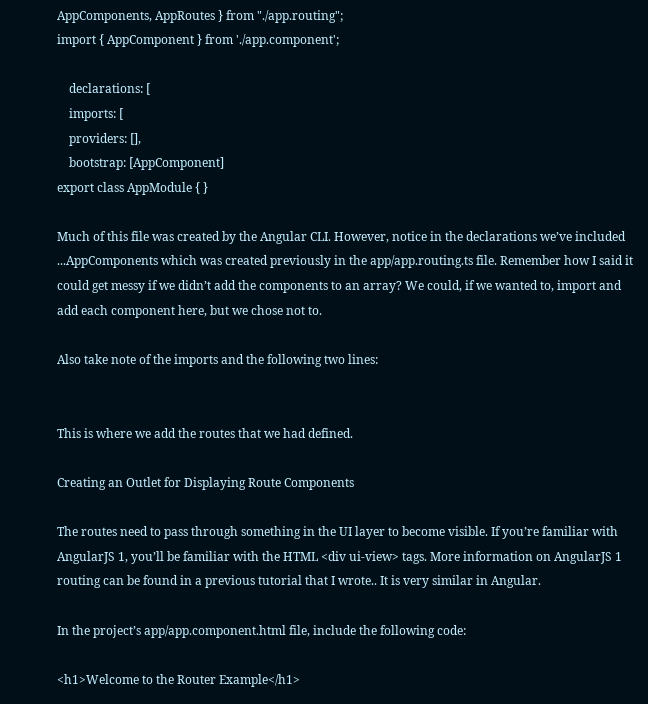AppComponents, AppRoutes } from "./app.routing";
import { AppComponent } from './app.component';

    declarations: [
    imports: [
    providers: [],
    bootstrap: [AppComponent]
export class AppModule { }

Much of this file was created by the Angular CLI. However, notice in the declarations we’ve included ...AppComponents which was created previously in the app/app.routing.ts file. Remember how I said it could get messy if we didn’t add the components to an array? We could, if we wanted to, import and add each component here, but we chose not to.

Also take note of the imports and the following two lines:


This is where we add the routes that we had defined.

Creating an Outlet for Displaying Route Components

The routes need to pass through something in the UI layer to become visible. If you’re familiar with AngularJS 1, you’ll be familiar with the HTML <div ui-view> tags. More information on AngularJS 1 routing can be found in a previous tutorial that I wrote.. It is very similar in Angular.

In the project’s app/app.component.html file, include the following code:

<h1>Welcome to the Router Example</h1>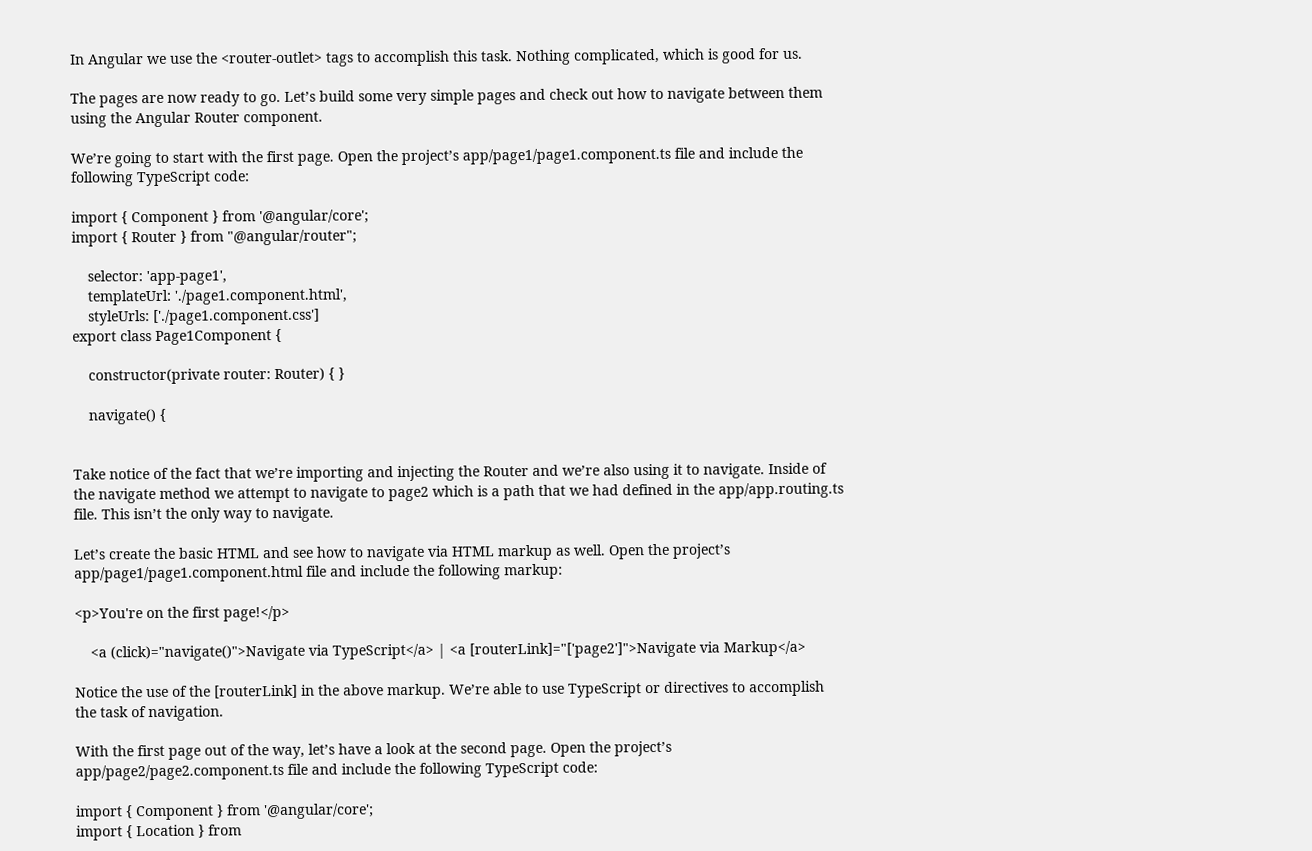In Angular we use the <router-outlet> tags to accomplish this task. Nothing complicated, which is good for us.

The pages are now ready to go. Let’s build some very simple pages and check out how to navigate between them using the Angular Router component.

We’re going to start with the first page. Open the project’s app/page1/page1.component.ts file and include the following TypeScript code:

import { Component } from '@angular/core';
import { Router } from "@angular/router";

    selector: 'app-page1',
    templateUrl: './page1.component.html',
    styleUrls: ['./page1.component.css']
export class Page1Component {

    constructor(private router: Router) { }

    navigate() {


Take notice of the fact that we’re importing and injecting the Router and we’re also using it to navigate. Inside of the navigate method we attempt to navigate to page2 which is a path that we had defined in the app/app.routing.ts file. This isn’t the only way to navigate.

Let’s create the basic HTML and see how to navigate via HTML markup as well. Open the project’s app/page1/page1.component.html file and include the following markup:

<p>You're on the first page!</p>

    <a (click)="navigate()">Navigate via TypeScript</a> | <a [routerLink]="['page2']">Navigate via Markup</a>

Notice the use of the [routerLink] in the above markup. We’re able to use TypeScript or directives to accomplish the task of navigation.

With the first page out of the way, let’s have a look at the second page. Open the project’s app/page2/page2.component.ts file and include the following TypeScript code:

import { Component } from '@angular/core';
import { Location } from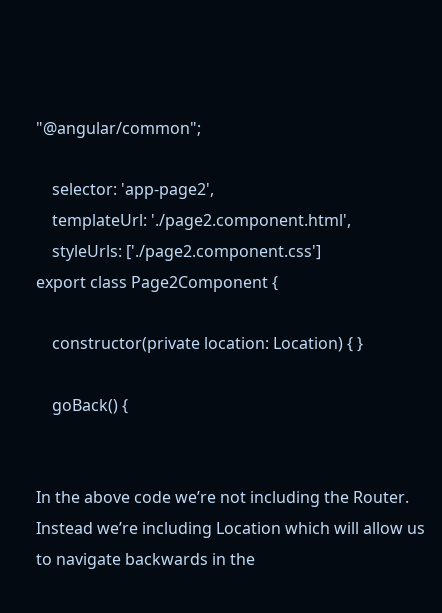"@angular/common";

    selector: 'app-page2',
    templateUrl: './page2.component.html',
    styleUrls: ['./page2.component.css']
export class Page2Component {

    constructor(private location: Location) { }

    goBack() {


In the above code we’re not including the Router. Instead we’re including Location which will allow us to navigate backwards in the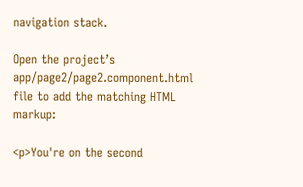navigation stack.

Open the project’s app/page2/page2.component.html file to add the matching HTML markup:

<p>You're on the second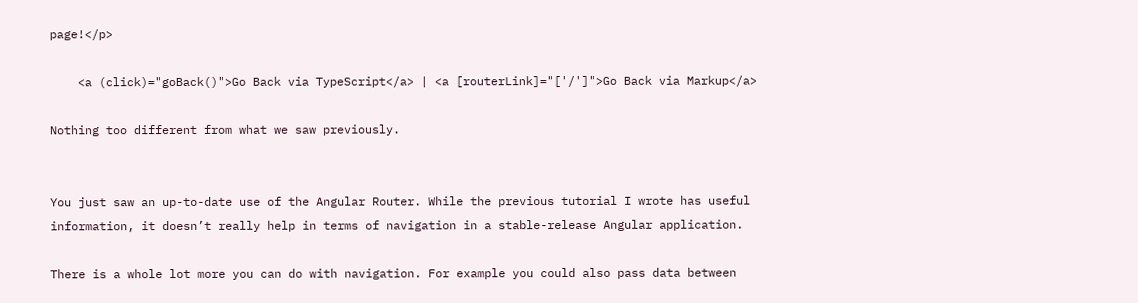page!</p>

    <a (click)="goBack()">Go Back via TypeScript</a> | <a [routerLink]="['/']">Go Back via Markup</a>

Nothing too different from what we saw previously.


You just saw an up-to-date use of the Angular Router. While the previous tutorial I wrote has useful information, it doesn’t really help in terms of navigation in a stable-release Angular application.

There is a whole lot more you can do with navigation. For example you could also pass data between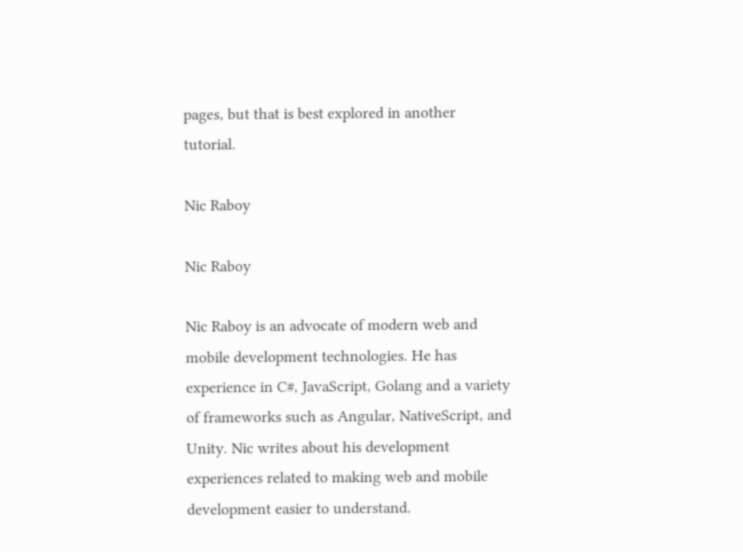pages, but that is best explored in another tutorial.

Nic Raboy

Nic Raboy

Nic Raboy is an advocate of modern web and mobile development technologies. He has experience in C#, JavaScript, Golang and a variety of frameworks such as Angular, NativeScript, and Unity. Nic writes about his development experiences related to making web and mobile development easier to understand.